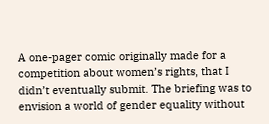A one-pager comic originally made for a competition about women’s rights, that I didn’t eventually submit. The briefing was to envision a world of gender equality without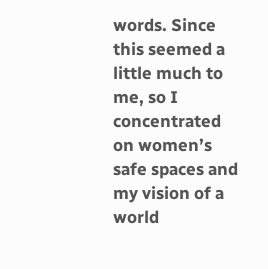words. Since this seemed a little much to me, so I concentrated on women’s safe spaces and my vision of a world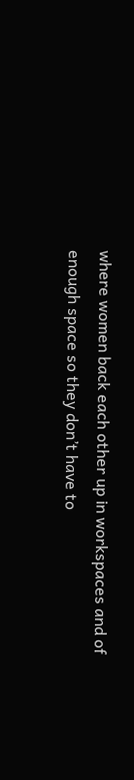where women back each other up in workspaces and of enough space so they don’t have to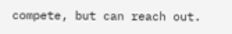compete, but can reach out.